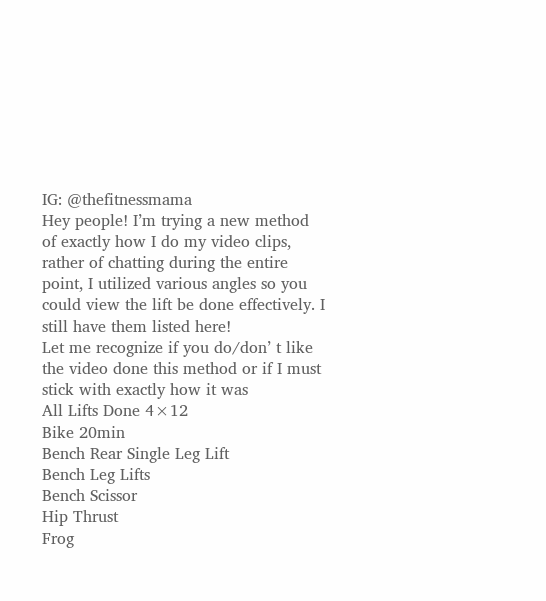IG: @thefitnessmama
Hey people! I’m trying a new method of exactly how I do my video clips, rather of chatting during the entire point, I utilized various angles so you could view the lift be done effectively. I still have them listed here!
Let me recognize if you do/don’ t like the video done this method or if I must stick with exactly how it was
All Lifts Done 4×12
Bike 20min
Bench Rear Single Leg Lift
Bench Leg Lifts
Bench Scissor
Hip Thrust
Frog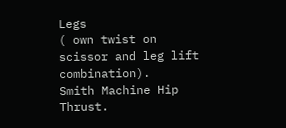Legs
( own twist on scissor and leg lift combination).
Smith Machine Hip Thrust.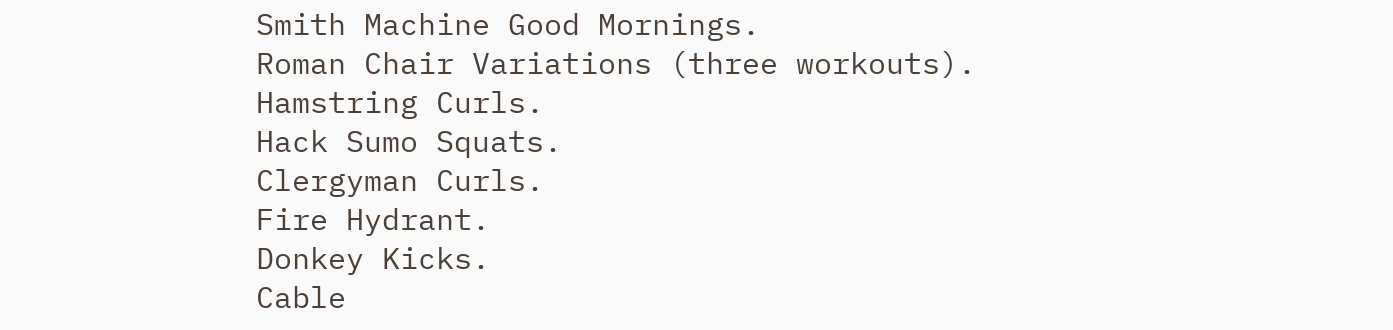Smith Machine Good Mornings.
Roman Chair Variations (three workouts).
Hamstring Curls.
Hack Sumo Squats.
Clergyman Curls.
Fire Hydrant.
Donkey Kicks.
Cable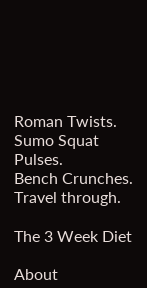Roman Twists.
Sumo Squat Pulses.
Bench Crunches.
Travel through.

The 3 Week Diet

About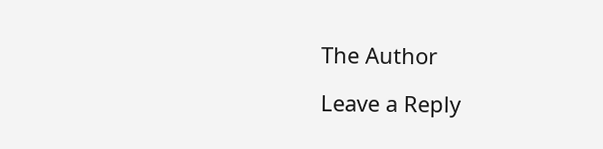The Author

Leave a Reply